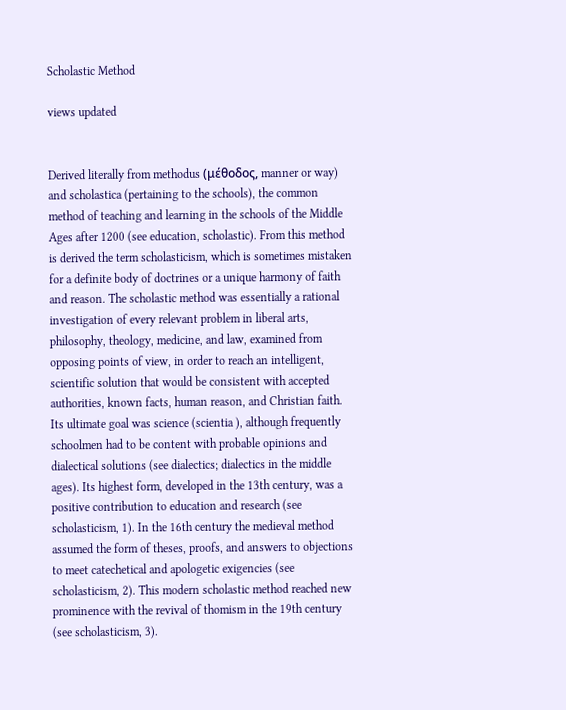Scholastic Method

views updated


Derived literally from methodus (μέθοδος, manner or way) and scholastica (pertaining to the schools), the common method of teaching and learning in the schools of the Middle Ages after 1200 (see education, scholastic). From this method is derived the term scholasticism, which is sometimes mistaken for a definite body of doctrines or a unique harmony of faith and reason. The scholastic method was essentially a rational investigation of every relevant problem in liberal arts, philosophy, theology, medicine, and law, examined from opposing points of view, in order to reach an intelligent, scientific solution that would be consistent with accepted authorities, known facts, human reason, and Christian faith. Its ultimate goal was science (scientia ), although frequently schoolmen had to be content with probable opinions and dialectical solutions (see dialectics; dialectics in the middle ages). Its highest form, developed in the 13th century, was a positive contribution to education and research (see scholasticism, 1). In the 16th century the medieval method assumed the form of theses, proofs, and answers to objections to meet catechetical and apologetic exigencies (see scholasticism, 2). This modern scholastic method reached new prominence with the revival of thomism in the 19th century (see scholasticism, 3).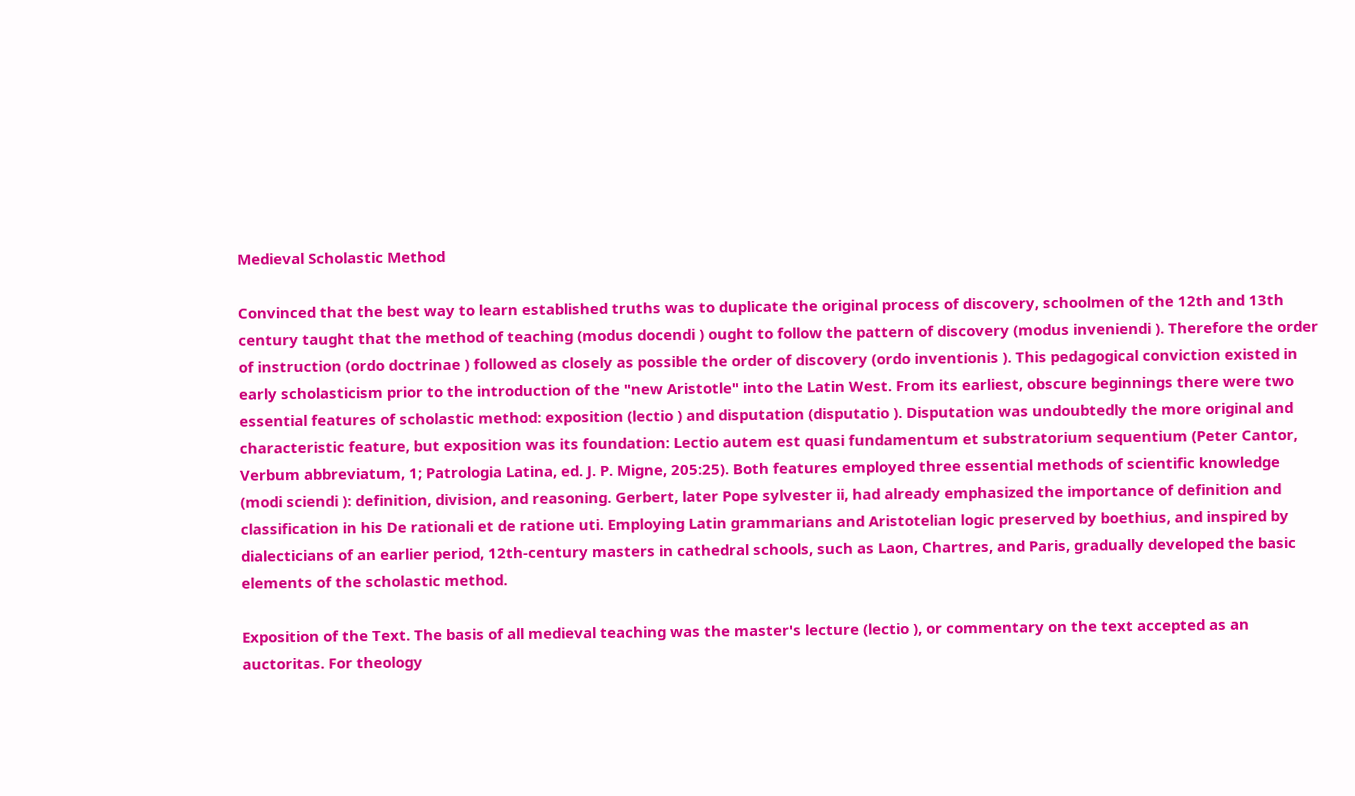Medieval Scholastic Method

Convinced that the best way to learn established truths was to duplicate the original process of discovery, schoolmen of the 12th and 13th century taught that the method of teaching (modus docendi ) ought to follow the pattern of discovery (modus inveniendi ). Therefore the order of instruction (ordo doctrinae ) followed as closely as possible the order of discovery (ordo inventionis ). This pedagogical conviction existed in early scholasticism prior to the introduction of the "new Aristotle" into the Latin West. From its earliest, obscure beginnings there were two essential features of scholastic method: exposition (lectio ) and disputation (disputatio ). Disputation was undoubtedly the more original and characteristic feature, but exposition was its foundation: Lectio autem est quasi fundamentum et substratorium sequentium (Peter Cantor, Verbum abbreviatum, 1; Patrologia Latina, ed. J. P. Migne, 205:25). Both features employed three essential methods of scientific knowledge (modi sciendi ): definition, division, and reasoning. Gerbert, later Pope sylvester ii, had already emphasized the importance of definition and classification in his De rationali et de ratione uti. Employing Latin grammarians and Aristotelian logic preserved by boethius, and inspired by dialecticians of an earlier period, 12th-century masters in cathedral schools, such as Laon, Chartres, and Paris, gradually developed the basic elements of the scholastic method.

Exposition of the Text. The basis of all medieval teaching was the master's lecture (lectio ), or commentary on the text accepted as an auctoritas. For theology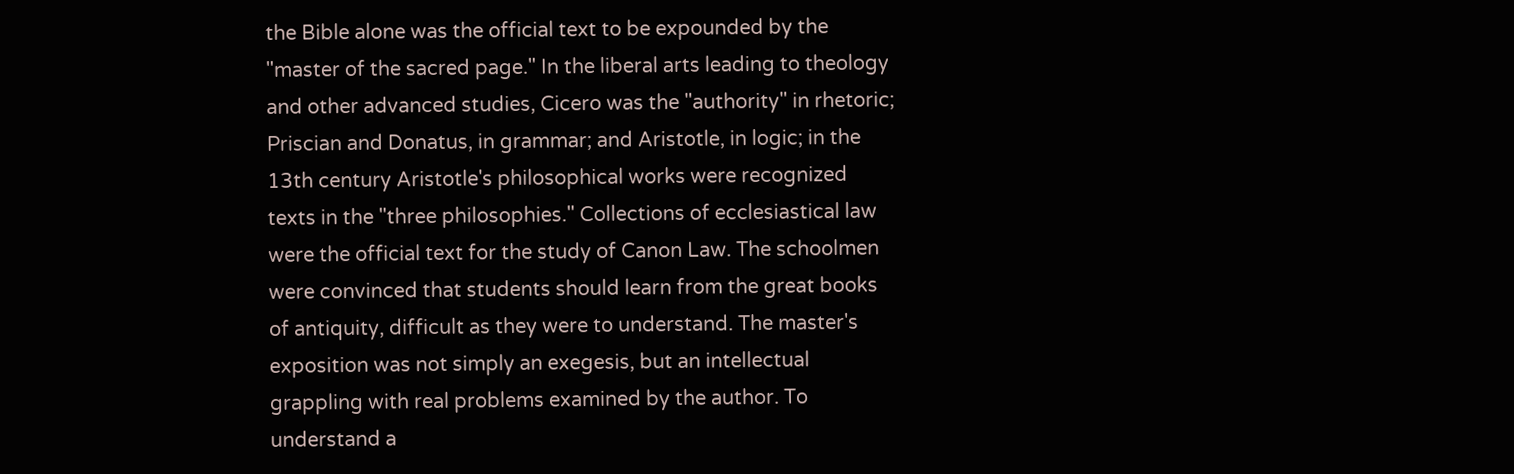the Bible alone was the official text to be expounded by the "master of the sacred page." In the liberal arts leading to theology and other advanced studies, Cicero was the "authority" in rhetoric; Priscian and Donatus, in grammar; and Aristotle, in logic; in the 13th century Aristotle's philosophical works were recognized texts in the "three philosophies." Collections of ecclesiastical law were the official text for the study of Canon Law. The schoolmen were convinced that students should learn from the great books of antiquity, difficult as they were to understand. The master's exposition was not simply an exegesis, but an intellectual grappling with real problems examined by the author. To understand a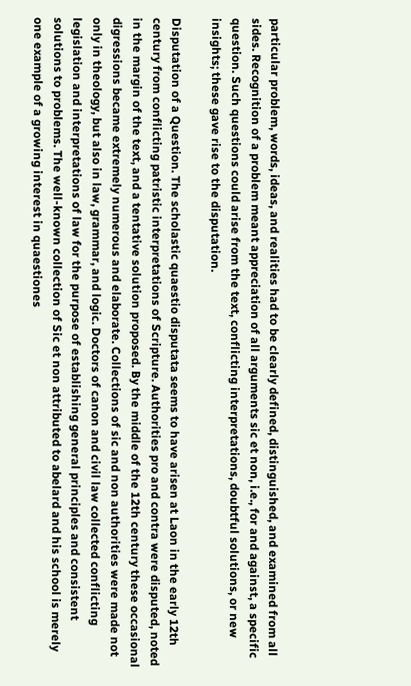particular problem, words, ideas, and realities had to be clearly defined, distinguished, and examined from all sides. Recognition of a problem meant appreciation of all arguments sic et non, i.e., for and against, a specific question. Such questions could arise from the text, conflicting interpretations, doubtful solutions, or new insights; these gave rise to the disputation.

Disputation of a Question. The scholastic quaestio disputata seems to have arisen at Laon in the early 12th century from conflicting patristic interpretations of Scripture. Authorities pro and contra were disputed, noted in the margin of the text, and a tentative solution proposed. By the middle of the 12th century these occasional digressions became extremely numerous and elaborate. Collections of sic and non authorities were made not only in theology, but also in law, grammar, and logic. Doctors of canon and civil law collected conflicting legislation and interpretations of law for the purpose of establishing general principles and consistent solutions to problems. The well-known collection of Sic et non attributed to abelard and his school is merely one example of a growing interest in quaestiones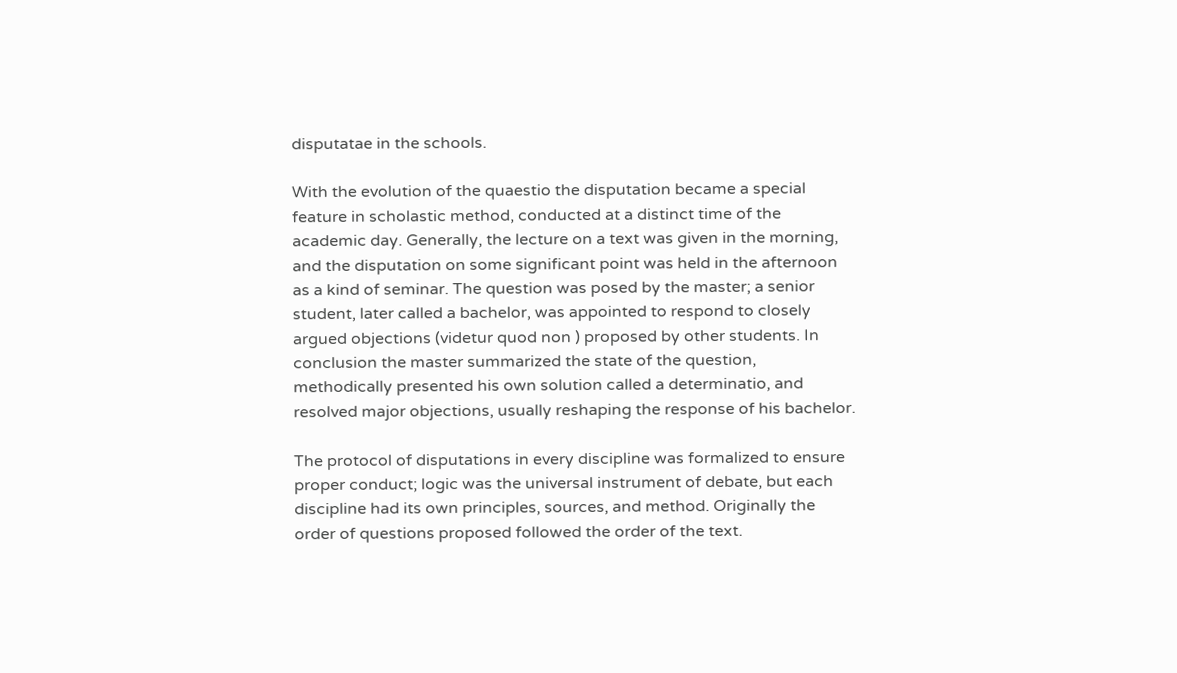disputatae in the schools.

With the evolution of the quaestio the disputation became a special feature in scholastic method, conducted at a distinct time of the academic day. Generally, the lecture on a text was given in the morning, and the disputation on some significant point was held in the afternoon as a kind of seminar. The question was posed by the master; a senior student, later called a bachelor, was appointed to respond to closely argued objections (videtur quod non ) proposed by other students. In conclusion the master summarized the state of the question, methodically presented his own solution called a determinatio, and resolved major objections, usually reshaping the response of his bachelor.

The protocol of disputations in every discipline was formalized to ensure proper conduct; logic was the universal instrument of debate, but each discipline had its own principles, sources, and method. Originally the order of questions proposed followed the order of the text.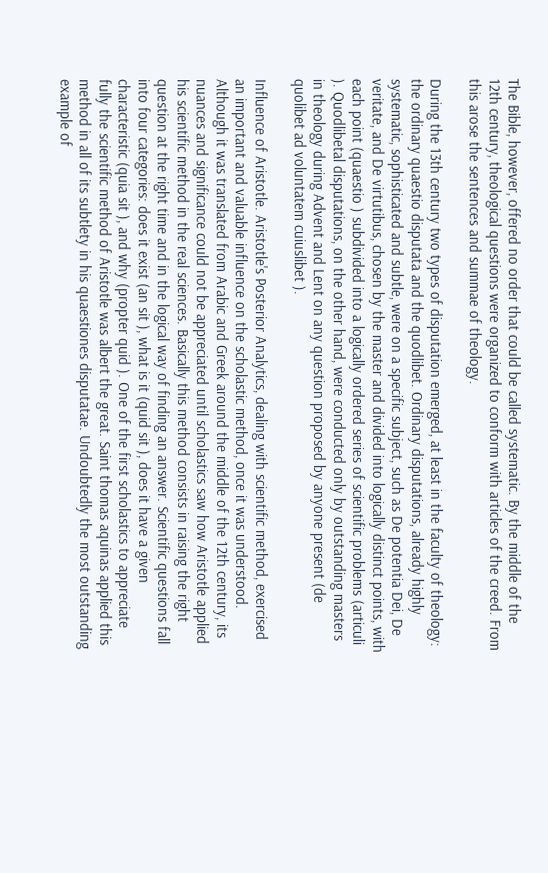The Bible, however, offered no order that could be called systematic. By the middle of the 12th century, theological questions were organized to conform with articles of the creed. From this arose the sentences and summae of theology.

During the 13th century two types of disputation emerged, at least in the faculty of theology: the ordinary quaestio disputata and the quodlibet. Ordinary disputations, already highly systematic, sophisticated and subtle, were on a specific subject, such as De potentia Dei, De veritate, and De virtutibus, chosen by the master and divided into logically distinct points, with each point (quaestio ) subdivided into a logically ordered series of scientific problems (articuli ). Quodlibetal disputations, on the other hand, were conducted only by outstanding masters in theology during Advent and Lent on any question proposed by anyone present (de quolibet ad voluntatem cuiuslibet ).

Influence of Aristotle. Aristotle's Posterior Analytics, dealing with scientific method, exercised an important and valuable influence on the scholastic method, once it was understood. Although it was translated from Arabic and Greek around the middle of the 12th century, its nuances and significance could not be appreciated until scholastics saw how Aristotle applied his scientific method in the real sciences. Basically this method consists in raising the right question at the right time and in the logical way of finding an answer. Scientific questions fall into four categories: does it exist (an sit ), what is it (quid sit ), does it have a given characteristic (quia sit ), and why (propter quid ). One of the first scholastics to appreciate fully the scientific method of Aristotle was albert the great. Saint thomas aquinas applied this method in all of its subtlety in his quaestiones disputatae. Undoubtedly the most outstanding example of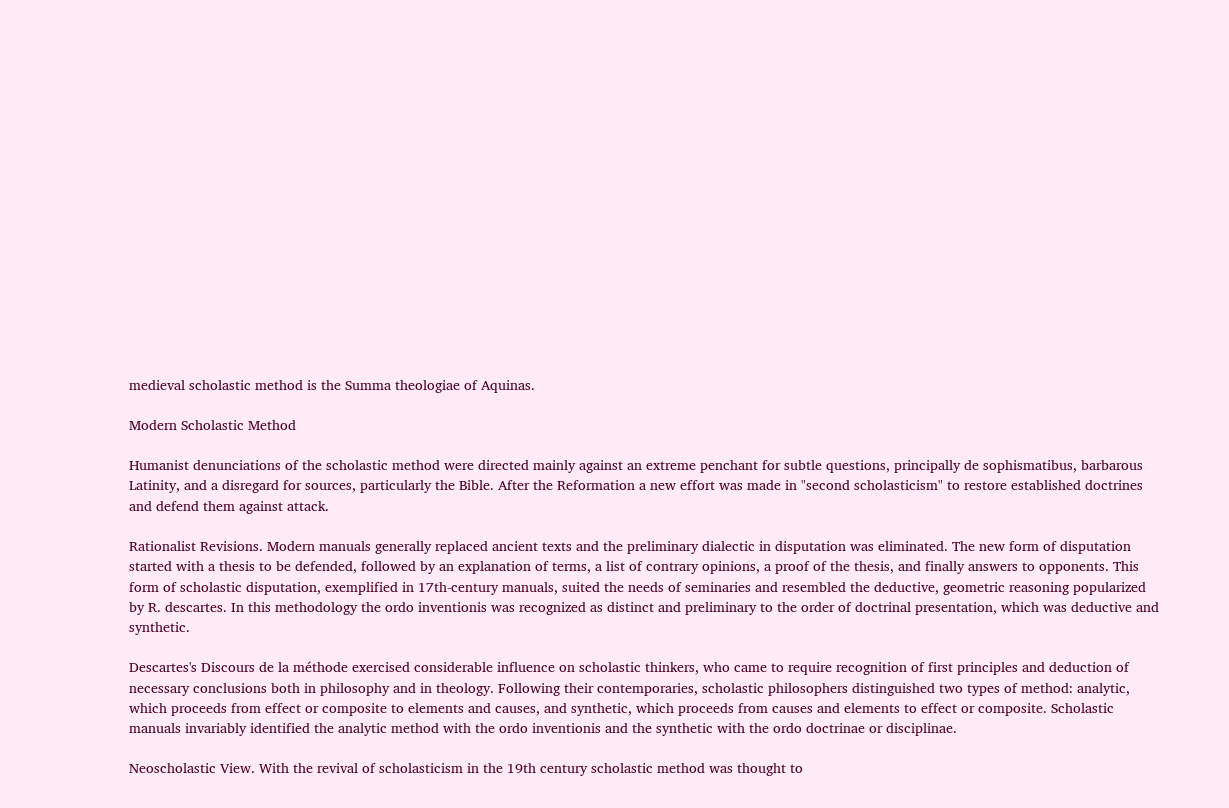medieval scholastic method is the Summa theologiae of Aquinas.

Modern Scholastic Method

Humanist denunciations of the scholastic method were directed mainly against an extreme penchant for subtle questions, principally de sophismatibus, barbarous Latinity, and a disregard for sources, particularly the Bible. After the Reformation a new effort was made in "second scholasticism" to restore established doctrines and defend them against attack.

Rationalist Revisions. Modern manuals generally replaced ancient texts and the preliminary dialectic in disputation was eliminated. The new form of disputation started with a thesis to be defended, followed by an explanation of terms, a list of contrary opinions, a proof of the thesis, and finally answers to opponents. This form of scholastic disputation, exemplified in 17th-century manuals, suited the needs of seminaries and resembled the deductive, geometric reasoning popularized by R. descartes. In this methodology the ordo inventionis was recognized as distinct and preliminary to the order of doctrinal presentation, which was deductive and synthetic.

Descartes's Discours de la méthode exercised considerable influence on scholastic thinkers, who came to require recognition of first principles and deduction of necessary conclusions both in philosophy and in theology. Following their contemporaries, scholastic philosophers distinguished two types of method: analytic, which proceeds from effect or composite to elements and causes, and synthetic, which proceeds from causes and elements to effect or composite. Scholastic manuals invariably identified the analytic method with the ordo inventionis and the synthetic with the ordo doctrinae or disciplinae.

Neoscholastic View. With the revival of scholasticism in the 19th century scholastic method was thought to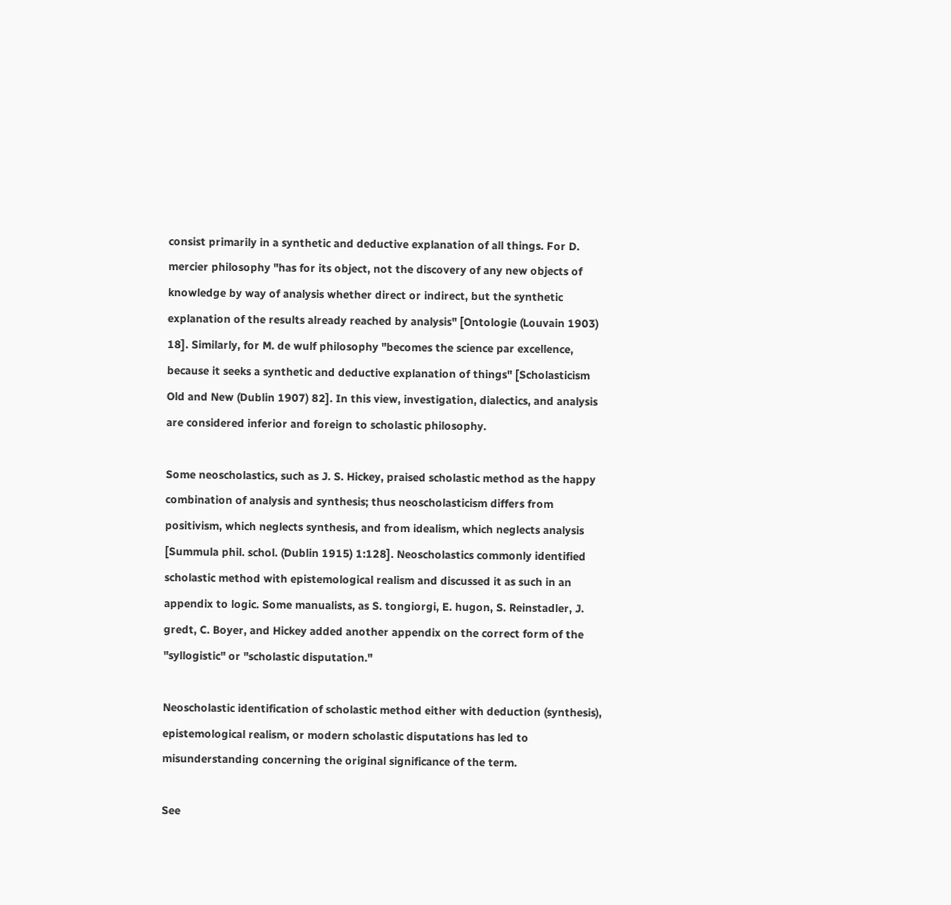consist primarily in a synthetic and deductive explanation of all things. For D. mercier philosophy "has for its object, not the discovery of any new objects of knowledge by way of analysis whether direct or indirect, but the synthetic explanation of the results already reached by analysis" [Ontologie (Louvain 1903) 18]. Similarly, for M. de wulf philosophy "becomes the science par excellence, because it seeks a synthetic and deductive explanation of things" [Scholasticism Old and New (Dublin 1907) 82]. In this view, investigation, dialectics, and analysis are considered inferior and foreign to scholastic philosophy.

Some neoscholastics, such as J. S. Hickey, praised scholastic method as the happy combination of analysis and synthesis; thus neoscholasticism differs from positivism, which neglects synthesis, and from idealism, which neglects analysis [Summula phil. schol. (Dublin 1915) 1:128]. Neoscholastics commonly identified scholastic method with epistemological realism and discussed it as such in an appendix to logic. Some manualists, as S. tongiorgi, E. hugon, S. Reinstadler, J. gredt, C. Boyer, and Hickey added another appendix on the correct form of the "syllogistic" or "scholastic disputation."

Neoscholastic identification of scholastic method either with deduction (synthesis), epistemological realism, or modern scholastic disputations has led to misunderstanding concerning the original significance of the term.

See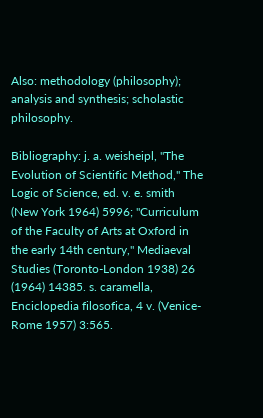Also: methodology (philosophy); analysis and synthesis; scholastic philosophy.

Bibliography: j. a. weisheipl, "The Evolution of Scientific Method," The Logic of Science, ed. v. e. smith (New York 1964) 5996; "Curriculum of the Faculty of Arts at Oxford in the early 14th century," Mediaeval Studies (Toronto-London 1938) 26 (1964) 14385. s. caramella, Enciclopedia filosofica, 4 v. (Venice-Rome 1957) 3:565.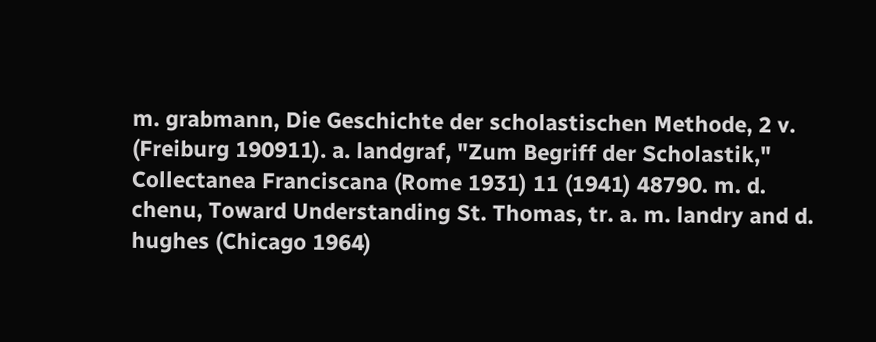m. grabmann, Die Geschichte der scholastischen Methode, 2 v. (Freiburg 190911). a. landgraf, "Zum Begriff der Scholastik," Collectanea Franciscana (Rome 1931) 11 (1941) 48790. m. d. chenu, Toward Understanding St. Thomas, tr. a. m. landry and d. hughes (Chicago 1964)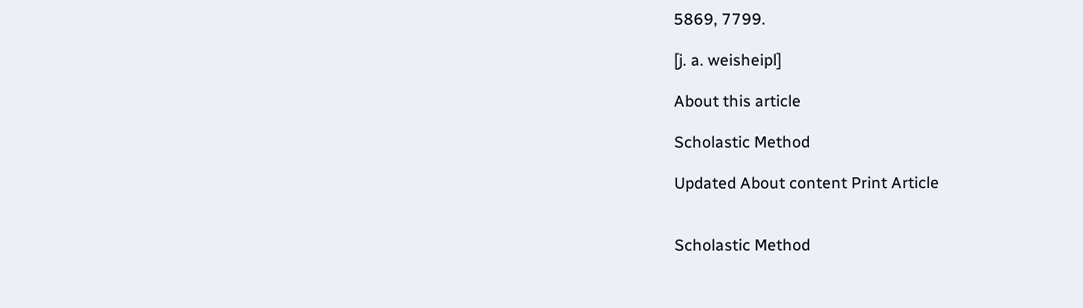5869, 7799.

[j. a. weisheipl]

About this article

Scholastic Method

Updated About content Print Article


Scholastic Method